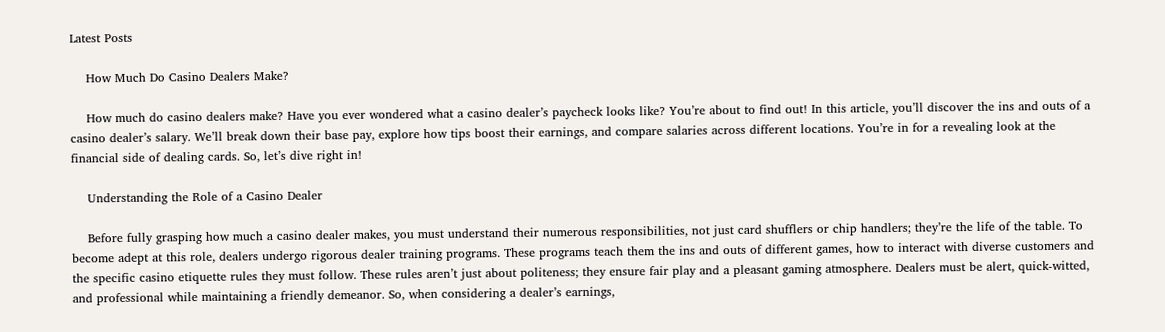Latest Posts

    How Much Do Casino Dealers Make?

    How much do casino dealers make? Have you ever wondered what a casino dealer’s paycheck looks like? You’re about to find out! In this article, you’ll discover the ins and outs of a casino dealer’s salary. We’ll break down their base pay, explore how tips boost their earnings, and compare salaries across different locations. You’re in for a revealing look at the financial side of dealing cards. So, let’s dive right in!

    Understanding the Role of a Casino Dealer

    Before fully grasping how much a casino dealer makes, you must understand their numerous responsibilities, not just card shufflers or chip handlers; they’re the life of the table. To become adept at this role, dealers undergo rigorous dealer training programs. These programs teach them the ins and outs of different games, how to interact with diverse customers and the specific casino etiquette rules they must follow. These rules aren’t just about politeness; they ensure fair play and a pleasant gaming atmosphere. Dealers must be alert, quick-witted, and professional while maintaining a friendly demeanor. So, when considering a dealer’s earnings,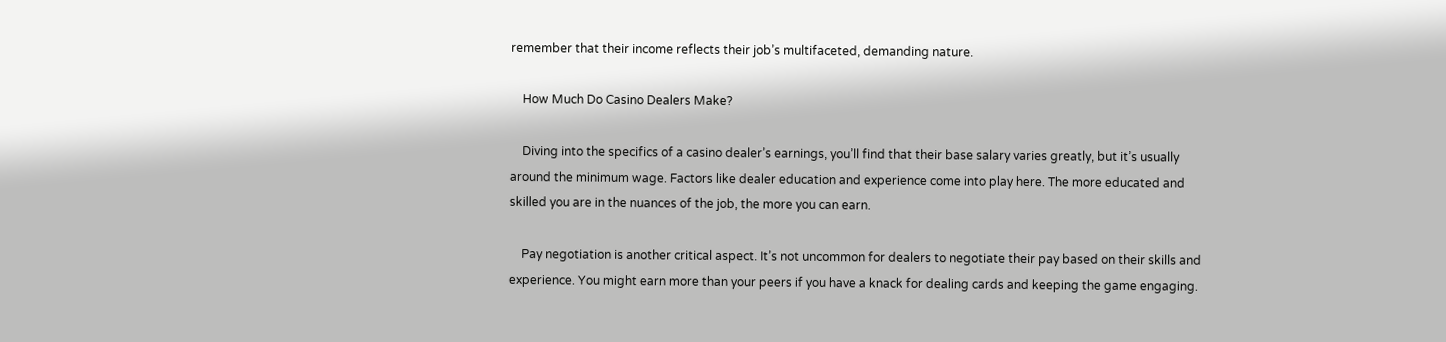remember that their income reflects their job’s multifaceted, demanding nature.

    How Much Do Casino Dealers Make?

    Diving into the specifics of a casino dealer’s earnings, you’ll find that their base salary varies greatly, but it’s usually around the minimum wage. Factors like dealer education and experience come into play here. The more educated and skilled you are in the nuances of the job, the more you can earn.

    Pay negotiation is another critical aspect. It’s not uncommon for dealers to negotiate their pay based on their skills and experience. You might earn more than your peers if you have a knack for dealing cards and keeping the game engaging.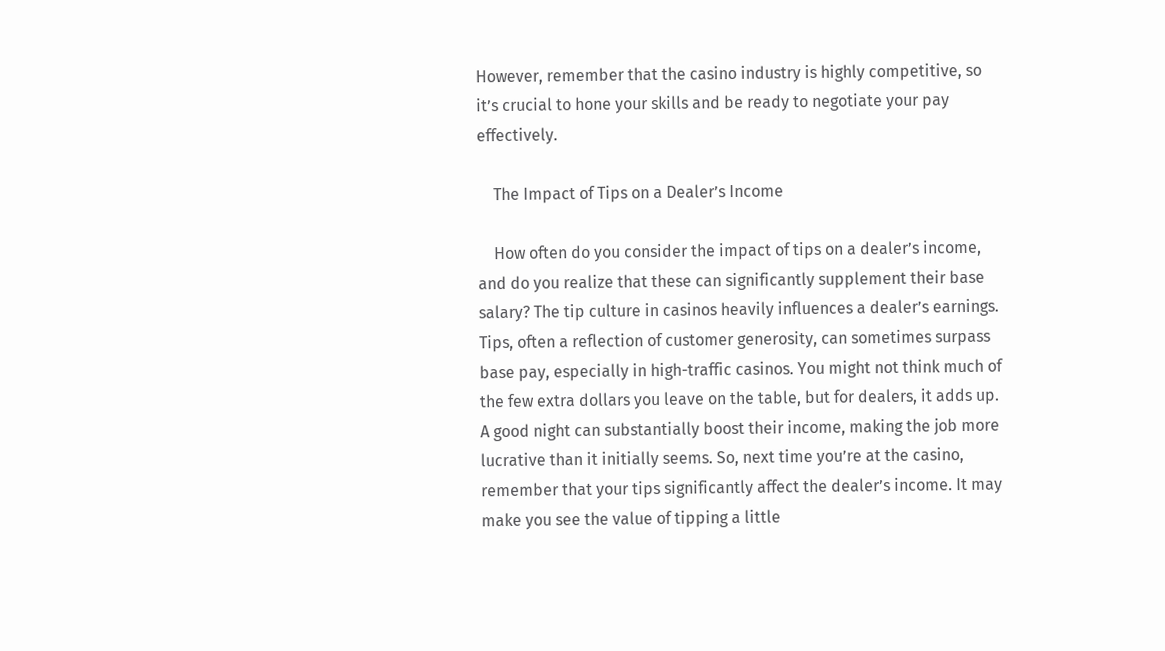However, remember that the casino industry is highly competitive, so it’s crucial to hone your skills and be ready to negotiate your pay effectively.

    The Impact of Tips on a Dealer’s Income

    How often do you consider the impact of tips on a dealer’s income, and do you realize that these can significantly supplement their base salary? The tip culture in casinos heavily influences a dealer’s earnings. Tips, often a reflection of customer generosity, can sometimes surpass base pay, especially in high-traffic casinos. You might not think much of the few extra dollars you leave on the table, but for dealers, it adds up. A good night can substantially boost their income, making the job more lucrative than it initially seems. So, next time you’re at the casino, remember that your tips significantly affect the dealer’s income. It may make you see the value of tipping a little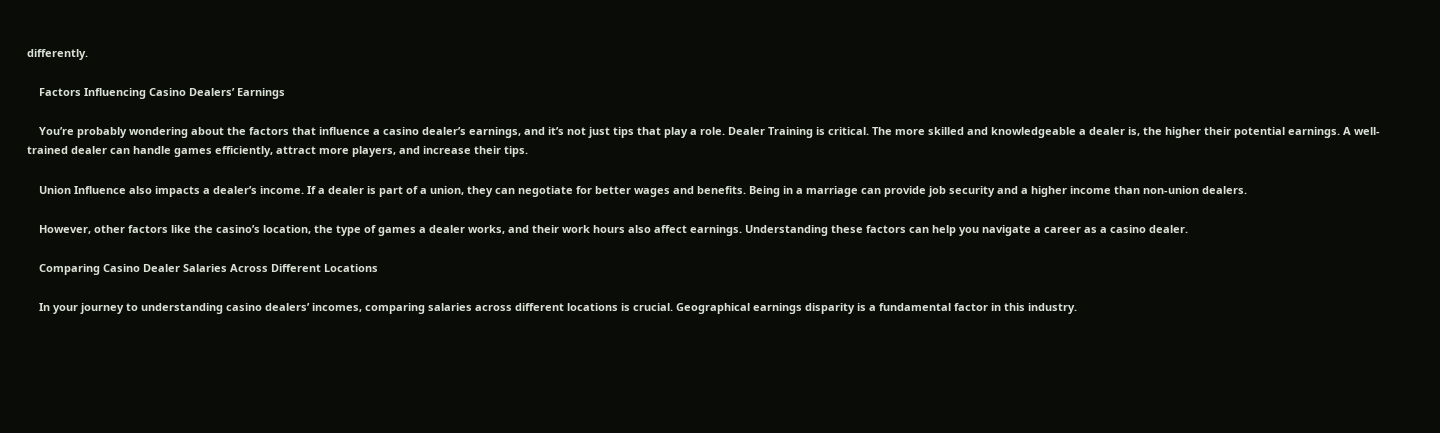differently.

    Factors Influencing Casino Dealers’ Earnings

    You’re probably wondering about the factors that influence a casino dealer’s earnings, and it’s not just tips that play a role. Dealer Training is critical. The more skilled and knowledgeable a dealer is, the higher their potential earnings. A well-trained dealer can handle games efficiently, attract more players, and increase their tips.

    Union Influence also impacts a dealer’s income. If a dealer is part of a union, they can negotiate for better wages and benefits. Being in a marriage can provide job security and a higher income than non-union dealers.

    However, other factors like the casino’s location, the type of games a dealer works, and their work hours also affect earnings. Understanding these factors can help you navigate a career as a casino dealer.

    Comparing Casino Dealer Salaries Across Different Locations

    In your journey to understanding casino dealers’ incomes, comparing salaries across different locations is crucial. Geographical earnings disparity is a fundamental factor in this industry.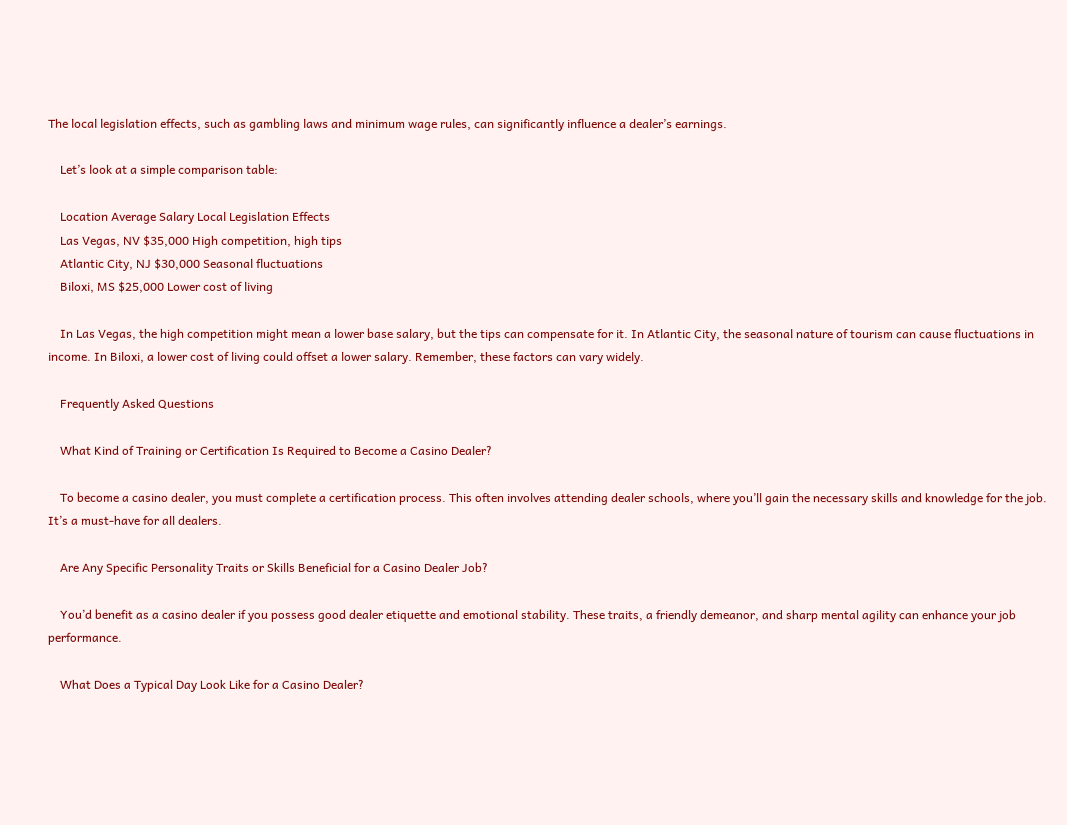The local legislation effects, such as gambling laws and minimum wage rules, can significantly influence a dealer’s earnings.

    Let’s look at a simple comparison table:

    Location Average Salary Local Legislation Effects
    Las Vegas, NV $35,000 High competition, high tips
    Atlantic City, NJ $30,000 Seasonal fluctuations
    Biloxi, MS $25,000 Lower cost of living

    In Las Vegas, the high competition might mean a lower base salary, but the tips can compensate for it. In Atlantic City, the seasonal nature of tourism can cause fluctuations in income. In Biloxi, a lower cost of living could offset a lower salary. Remember, these factors can vary widely.

    Frequently Asked Questions

    What Kind of Training or Certification Is Required to Become a Casino Dealer?

    To become a casino dealer, you must complete a certification process. This often involves attending dealer schools, where you’ll gain the necessary skills and knowledge for the job. It’s a must-have for all dealers.

    Are Any Specific Personality Traits or Skills Beneficial for a Casino Dealer Job?

    You’d benefit as a casino dealer if you possess good dealer etiquette and emotional stability. These traits, a friendly demeanor, and sharp mental agility can enhance your job performance.

    What Does a Typical Day Look Like for a Casino Dealer?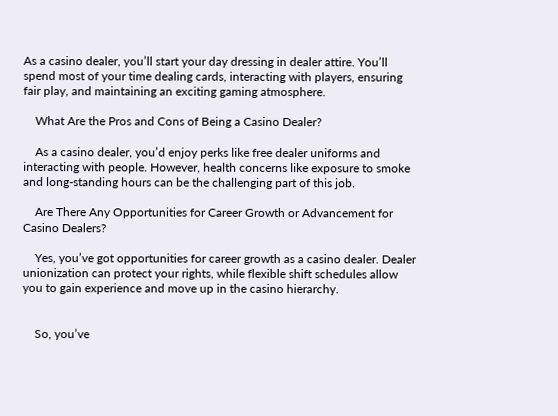As a casino dealer, you’ll start your day dressing in dealer attire. You’ll spend most of your time dealing cards, interacting with players, ensuring fair play, and maintaining an exciting gaming atmosphere.

    What Are the Pros and Cons of Being a Casino Dealer?

    As a casino dealer, you’d enjoy perks like free dealer uniforms and interacting with people. However, health concerns like exposure to smoke and long-standing hours can be the challenging part of this job.

    Are There Any Opportunities for Career Growth or Advancement for Casino Dealers?

    Yes, you’ve got opportunities for career growth as a casino dealer. Dealer unionization can protect your rights, while flexible shift schedules allow you to gain experience and move up in the casino hierarchy.


    So, you’ve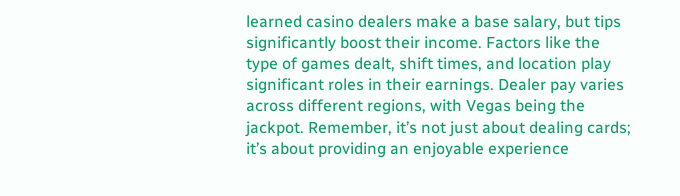learned casino dealers make a base salary, but tips significantly boost their income. Factors like the type of games dealt, shift times, and location play significant roles in their earnings. Dealer pay varies across different regions, with Vegas being the jackpot. Remember, it’s not just about dealing cards; it’s about providing an enjoyable experience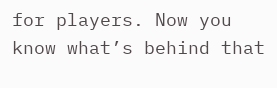for players. Now you know what’s behind that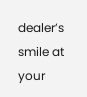dealer’s smile at your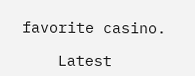favorite casino.

    Latest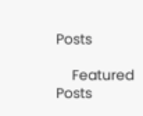Posts

    Featured Posts